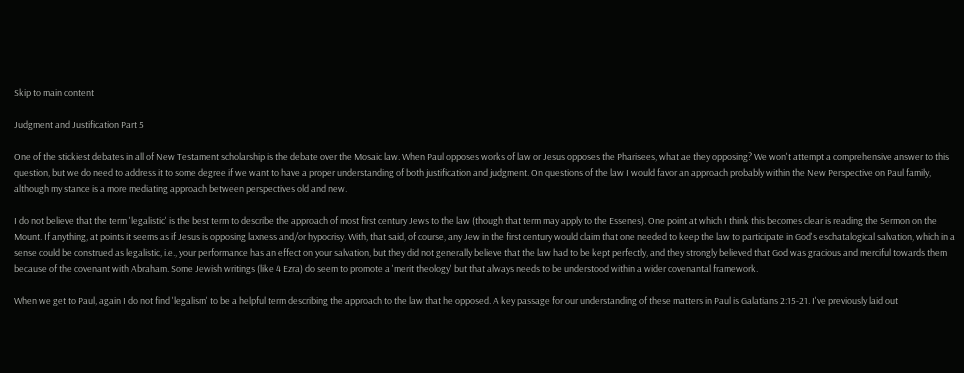Skip to main content

Judgment and Justification Part 5

One of the stickiest debates in all of New Testament scholarship is the debate over the Mosaic law. When Paul opposes works of law or Jesus opposes the Pharisees, what ae they opposing? We won't attempt a comprehensive answer to this question, but we do need to address it to some degree if we want to have a proper understanding of both justification and judgment. On questions of the law I would favor an approach probably within the New Perspective on Paul family, although my stance is a more mediating approach between perspectives old and new.

I do not believe that the term 'legalistic' is the best term to describe the approach of most first century Jews to the law (though that term may apply to the Essenes). One point at which I think this becomes clear is reading the Sermon on the Mount. If anything, at points it seems as if Jesus is opposing laxness and/or hypocrisy. With, that said, of course, any Jew in the first century would claim that one needed to keep the law to participate in God's eschatalogical salvation, which in a sense could be construed as legalistic, i.e., your performance has an effect on your salvation, but they did not generally believe that the law had to be kept perfectly, and they strongly believed that God was gracious and merciful towards them because of the covenant with Abraham. Some Jewish writings (like 4 Ezra) do seem to promote a 'merit theology' but that always needs to be understood within a wider covenantal framework.

When we get to Paul, again I do not find 'legalism' to be a helpful term describing the approach to the law that he opposed. A key passage for our understanding of these matters in Paul is Galatians 2:15-21. I've previously laid out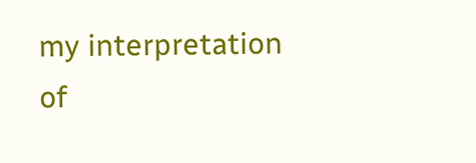my interpretation of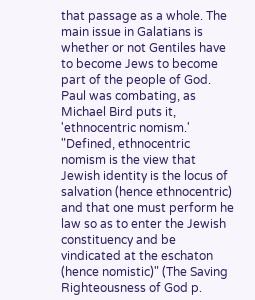that passage as a whole. The main issue in Galatians is whether or not Gentiles have to become Jews to become part of the people of God. Paul was combating, as Michael Bird puts it, 'ethnocentric nomism.' "Defined, ethnocentric nomism is the view that Jewish identity is the locus of salvation (hence ethnocentric) and that one must perform he law so as to enter the Jewish constituency and be vindicated at the eschaton (hence nomistic)" (The Saving Righteousness of God p.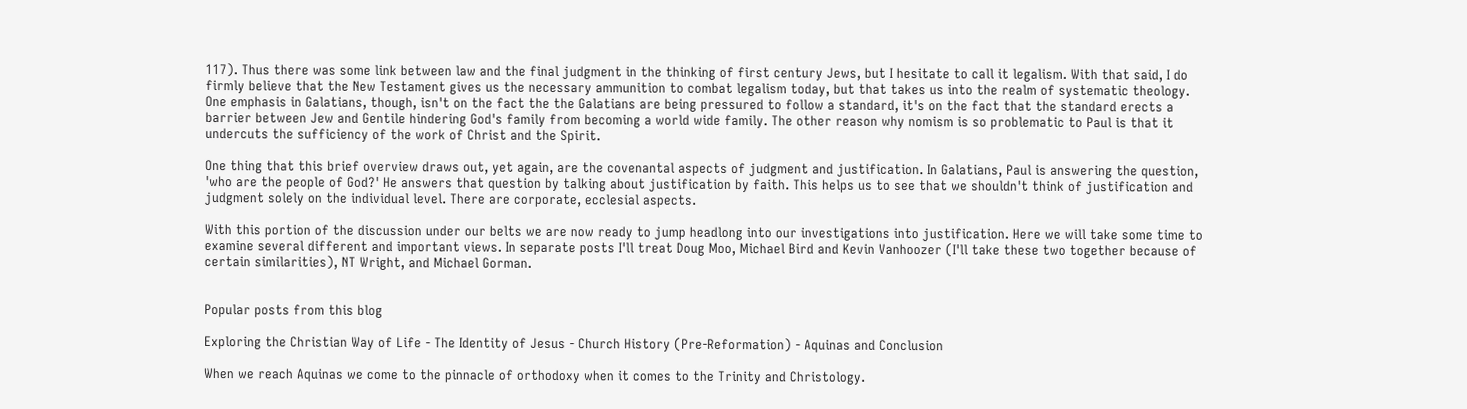117). Thus there was some link between law and the final judgment in the thinking of first century Jews, but I hesitate to call it legalism. With that said, I do firmly believe that the New Testament gives us the necessary ammunition to combat legalism today, but that takes us into the realm of systematic theology. One emphasis in Galatians, though, isn't on the fact the the Galatians are being pressured to follow a standard, it's on the fact that the standard erects a barrier between Jew and Gentile hindering God's family from becoming a world wide family. The other reason why nomism is so problematic to Paul is that it undercuts the sufficiency of the work of Christ and the Spirit.

One thing that this brief overview draws out, yet again, are the covenantal aspects of judgment and justification. In Galatians, Paul is answering the question, 'who are the people of God?' He answers that question by talking about justification by faith. This helps us to see that we shouldn't think of justification and judgment solely on the individual level. There are corporate, ecclesial aspects.

With this portion of the discussion under our belts we are now ready to jump headlong into our investigations into justification. Here we will take some time to examine several different and important views. In separate posts I'll treat Doug Moo, Michael Bird and Kevin Vanhoozer (I'll take these two together because of certain similarities), NT Wright, and Michael Gorman.


Popular posts from this blog

Exploring the Christian Way of Life - The Identity of Jesus - Church History (Pre-Reformation) - Aquinas and Conclusion

When we reach Aquinas we come to the pinnacle of orthodoxy when it comes to the Trinity and Christology.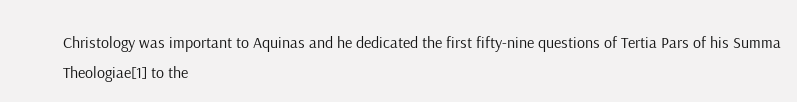Christology was important to Aquinas and he dedicated the first fifty-nine questions of Tertia Pars of his Summa Theologiae[1] to the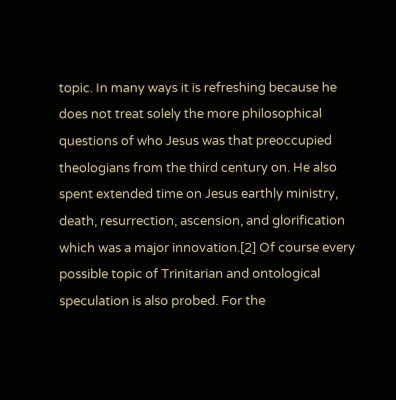topic. In many ways it is refreshing because he does not treat solely the more philosophical questions of who Jesus was that preoccupied theologians from the third century on. He also spent extended time on Jesus earthly ministry, death, resurrection, ascension, and glorification which was a major innovation.[2] Of course every possible topic of Trinitarian and ontological speculation is also probed. For the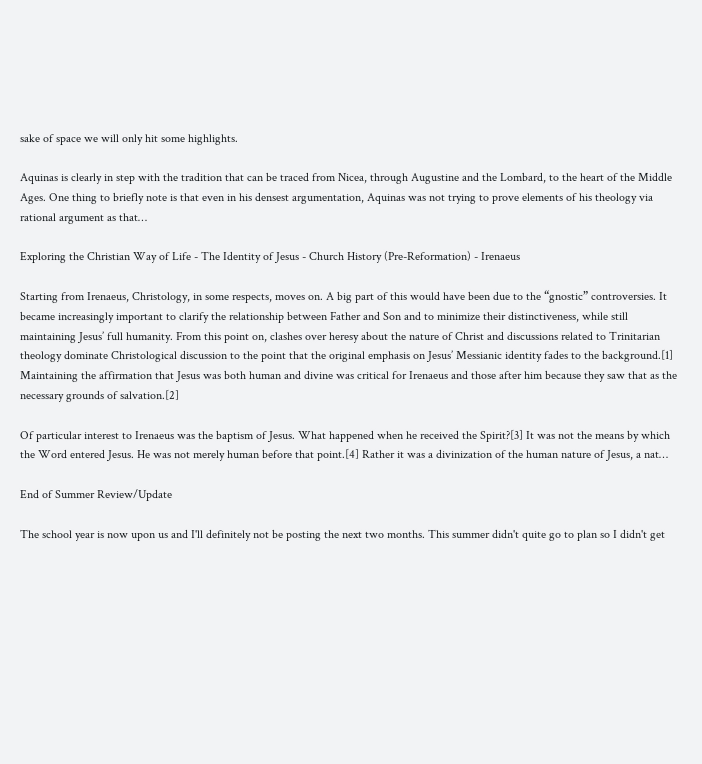sake of space we will only hit some highlights.

Aquinas is clearly in step with the tradition that can be traced from Nicea, through Augustine and the Lombard, to the heart of the Middle Ages. One thing to briefly note is that even in his densest argumentation, Aquinas was not trying to prove elements of his theology via rational argument as that…

Exploring the Christian Way of Life - The Identity of Jesus - Church History (Pre-Reformation) - Irenaeus

Starting from Irenaeus, Christology, in some respects, moves on. A big part of this would have been due to the “gnostic” controversies. It became increasingly important to clarify the relationship between Father and Son and to minimize their distinctiveness, while still maintaining Jesus’ full humanity. From this point on, clashes over heresy about the nature of Christ and discussions related to Trinitarian theology dominate Christological discussion to the point that the original emphasis on Jesus’ Messianic identity fades to the background.[1] Maintaining the affirmation that Jesus was both human and divine was critical for Irenaeus and those after him because they saw that as the necessary grounds of salvation.[2]

Of particular interest to Irenaeus was the baptism of Jesus. What happened when he received the Spirit?[3] It was not the means by which the Word entered Jesus. He was not merely human before that point.[4] Rather it was a divinization of the human nature of Jesus, a nat…

End of Summer Review/Update

The school year is now upon us and I'll definitely not be posting the next two months. This summer didn't quite go to plan so I didn't get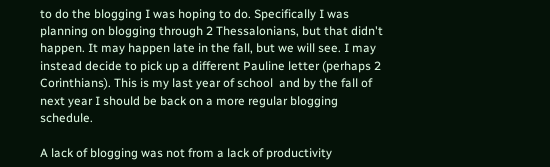to do the blogging I was hoping to do. Specifically I was planning on blogging through 2 Thessalonians, but that didn't happen. It may happen late in the fall, but we will see. I may instead decide to pick up a different Pauline letter (perhaps 2 Corinthians). This is my last year of school  and by the fall of next year I should be back on a more regular blogging schedule.

A lack of blogging was not from a lack of productivity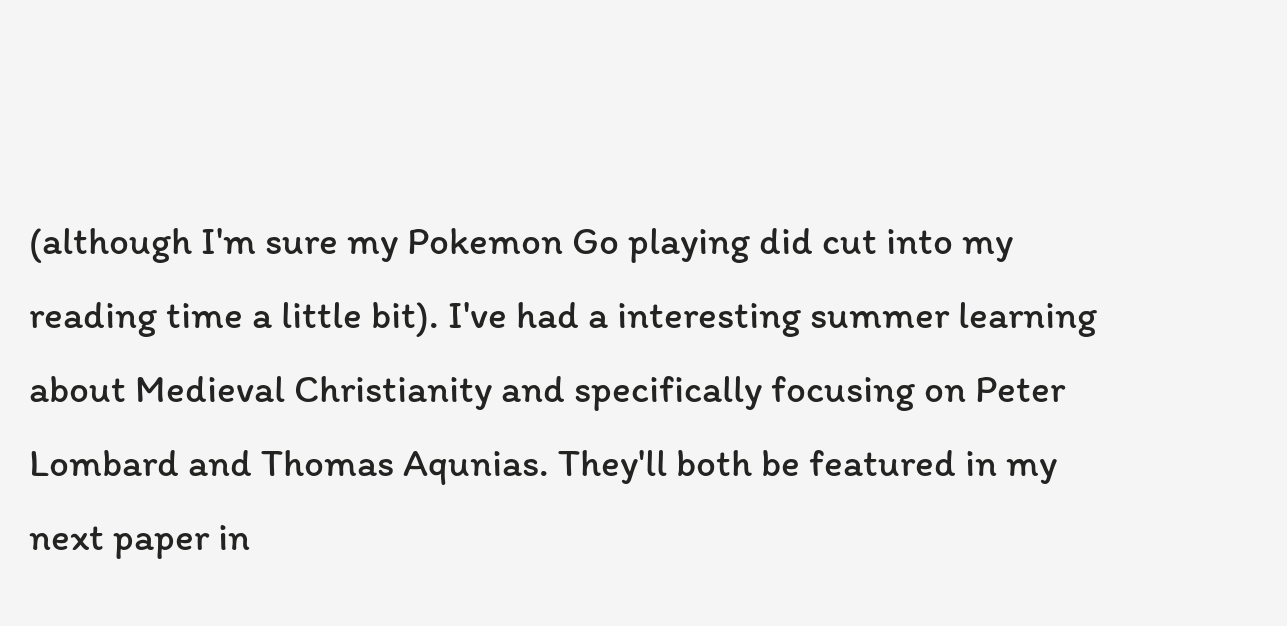(although I'm sure my Pokemon Go playing did cut into my reading time a little bit). I've had a interesting summer learning about Medieval Christianity and specifically focusing on Peter Lombard and Thomas Aqunias. They'll both be featured in my next paper in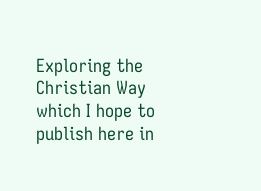Exploring the Christian Way which I hope to publish here in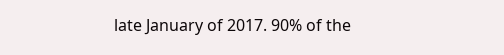late January of 2017. 90% of the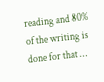reading and 80% of the writing is done for that …